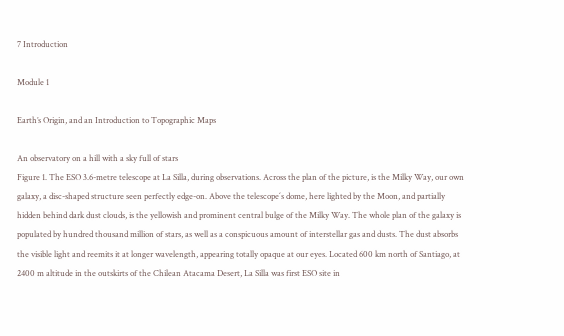7 Introduction

Module 1

Earth’s Origin, and an Introduction to Topographic Maps

An observatory on a hill with a sky full of stars
Figure 1. The ESO 3.6-metre telescope at La Silla, during observations. Across the plan of the picture, is the Milky Way, our own galaxy, a disc-shaped structure seen perfectly edge-on. Above the telescope´s dome, here lighted by the Moon, and partially hidden behind dark dust clouds, is the yellowish and prominent central bulge of the Milky Way. The whole plan of the galaxy is populated by hundred thousand million of stars, as well as a conspicuous amount of interstellar gas and dusts. The dust absorbs the visible light and reemits it at longer wavelength, appearing totally opaque at our eyes. Located 600 km north of Santiago, at 2400 m altitude in the outskirts of the Chilean Atacama Desert, La Silla was first ESO site in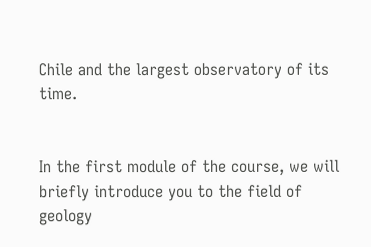Chile and the largest observatory of its time.


In the first module of the course, we will briefly introduce you to the field of geology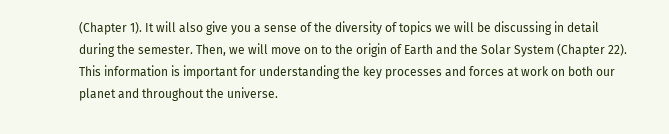(Chapter 1). It will also give you a sense of the diversity of topics we will be discussing in detail during the semester. Then, we will move on to the origin of Earth and the Solar System (Chapter 22). This information is important for understanding the key processes and forces at work on both our planet and throughout the universe.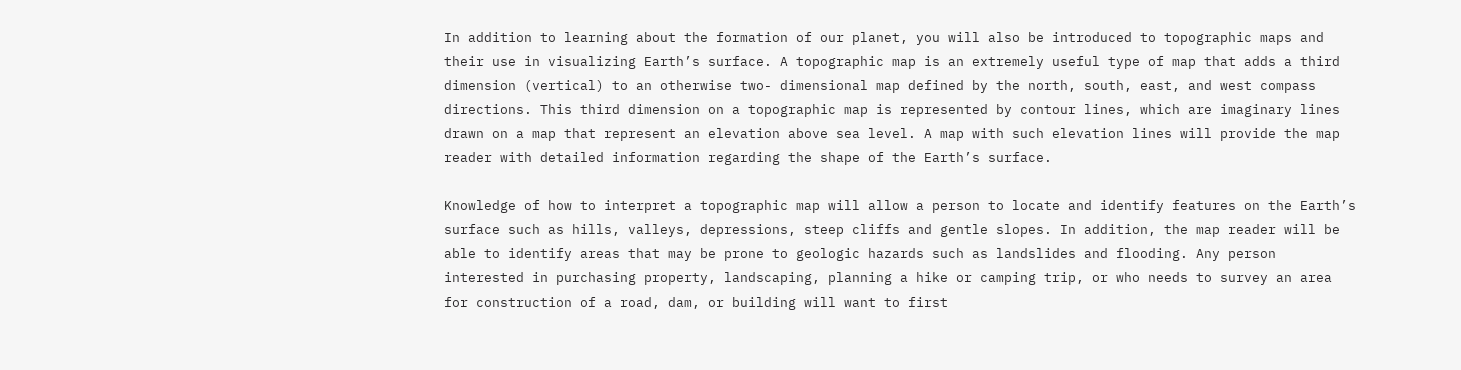In addition to learning about the formation of our planet, you will also be introduced to topographic maps and their use in visualizing Earth’s surface. A topographic map is an extremely useful type of map that adds a third dimension (vertical) to an otherwise two- dimensional map defined by the north, south, east, and west compass directions. This third dimension on a topographic map is represented by contour lines, which are imaginary lines drawn on a map that represent an elevation above sea level. A map with such elevation lines will provide the map reader with detailed information regarding the shape of the Earth’s surface.

Knowledge of how to interpret a topographic map will allow a person to locate and identify features on the Earth’s surface such as hills, valleys, depressions, steep cliffs and gentle slopes. In addition, the map reader will be able to identify areas that may be prone to geologic hazards such as landslides and flooding. Any person interested in purchasing property, landscaping, planning a hike or camping trip, or who needs to survey an area for construction of a road, dam, or building will want to first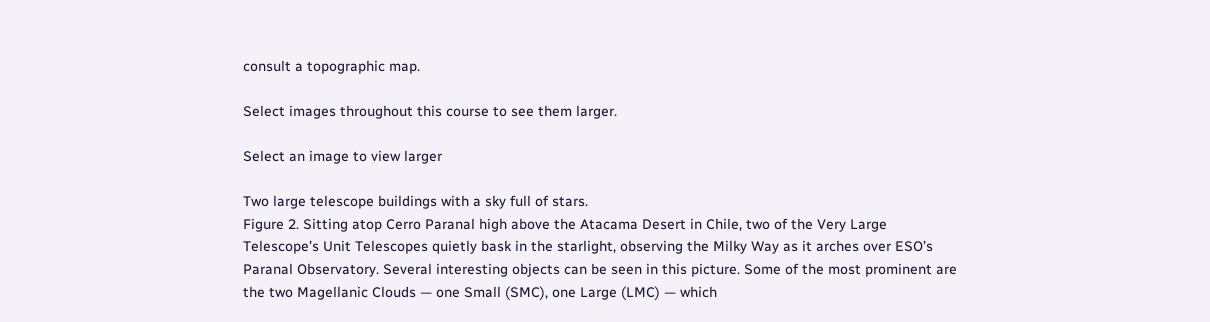consult a topographic map.

Select images throughout this course to see them larger.

Select an image to view larger

Two large telescope buildings with a sky full of stars.
Figure 2. Sitting atop Cerro Paranal high above the Atacama Desert in Chile, two of the Very Large Telescope’s Unit Telescopes quietly bask in the starlight, observing the Milky Way as it arches over ESO’s Paranal Observatory. Several interesting objects can be seen in this picture. Some of the most prominent are the two Magellanic Clouds — one Small (SMC), one Large (LMC) — which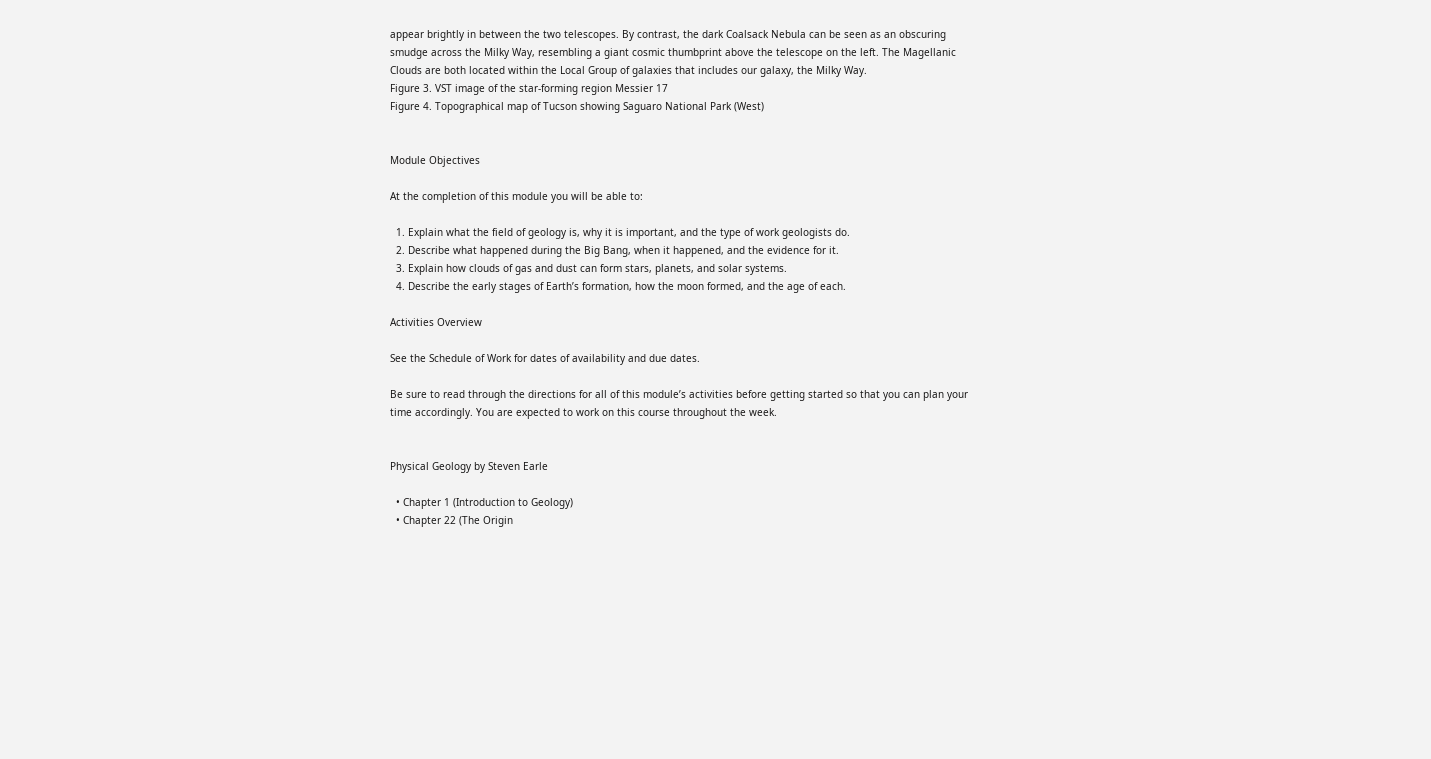appear brightly in between the two telescopes. By contrast, the dark Coalsack Nebula can be seen as an obscuring smudge across the Milky Way, resembling a giant cosmic thumbprint above the telescope on the left. The Magellanic Clouds are both located within the Local Group of galaxies that includes our galaxy, the Milky Way.
Figure 3. VST image of the star-forming region Messier 17
Figure 4. Topographical map of Tucson showing Saguaro National Park (West)


Module Objectives

At the completion of this module you will be able to:

  1. Explain what the field of geology is, why it is important, and the type of work geologists do.
  2. Describe what happened during the Big Bang, when it happened, and the evidence for it.
  3. Explain how clouds of gas and dust can form stars, planets, and solar systems.
  4. Describe the early stages of Earth’s formation, how the moon formed, and the age of each.

Activities Overview

See the Schedule of Work for dates of availability and due dates.

Be sure to read through the directions for all of this module’s activities before getting started so that you can plan your time accordingly. You are expected to work on this course throughout the week.


Physical Geology by Steven Earle

  • Chapter 1 (Introduction to Geology)
  • Chapter 22 (The Origin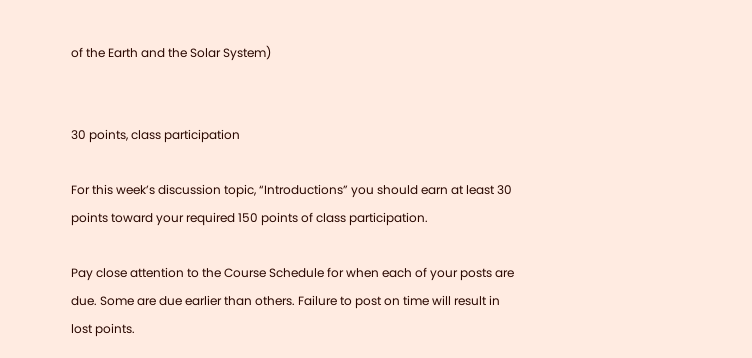of the Earth and the Solar System)


30 points, class participation

For this week’s discussion topic, “Introductions” you should earn at least 30 points toward your required 150 points of class participation.

Pay close attention to the Course Schedule for when each of your posts are due. Some are due earlier than others. Failure to post on time will result in lost points.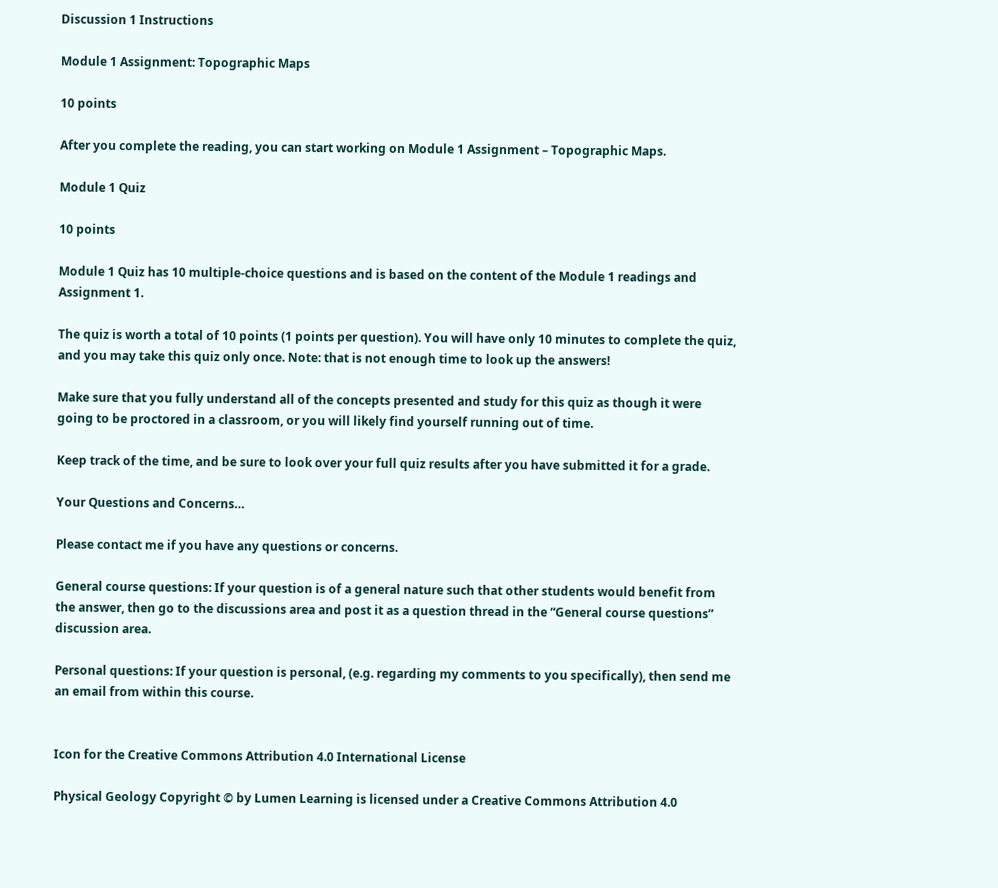Discussion 1 Instructions

Module 1 Assignment: Topographic Maps

10 points

After you complete the reading, you can start working on Module 1 Assignment – Topographic Maps.

Module 1 Quiz

10 points

Module 1 Quiz has 10 multiple-choice questions and is based on the content of the Module 1 readings and Assignment 1.

The quiz is worth a total of 10 points (1 points per question). You will have only 10 minutes to complete the quiz, and you may take this quiz only once. Note: that is not enough time to look up the answers!

Make sure that you fully understand all of the concepts presented and study for this quiz as though it were going to be proctored in a classroom, or you will likely find yourself running out of time.

Keep track of the time, and be sure to look over your full quiz results after you have submitted it for a grade.

Your Questions and Concerns…

Please contact me if you have any questions or concerns.

General course questions: If your question is of a general nature such that other students would benefit from the answer, then go to the discussions area and post it as a question thread in the “General course questions” discussion area.

Personal questions: If your question is personal, (e.g. regarding my comments to you specifically), then send me an email from within this course.


Icon for the Creative Commons Attribution 4.0 International License

Physical Geology Copyright © by Lumen Learning is licensed under a Creative Commons Attribution 4.0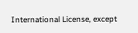International License, except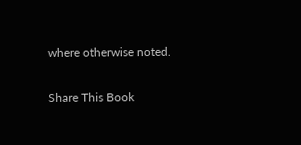where otherwise noted.

Share This Book